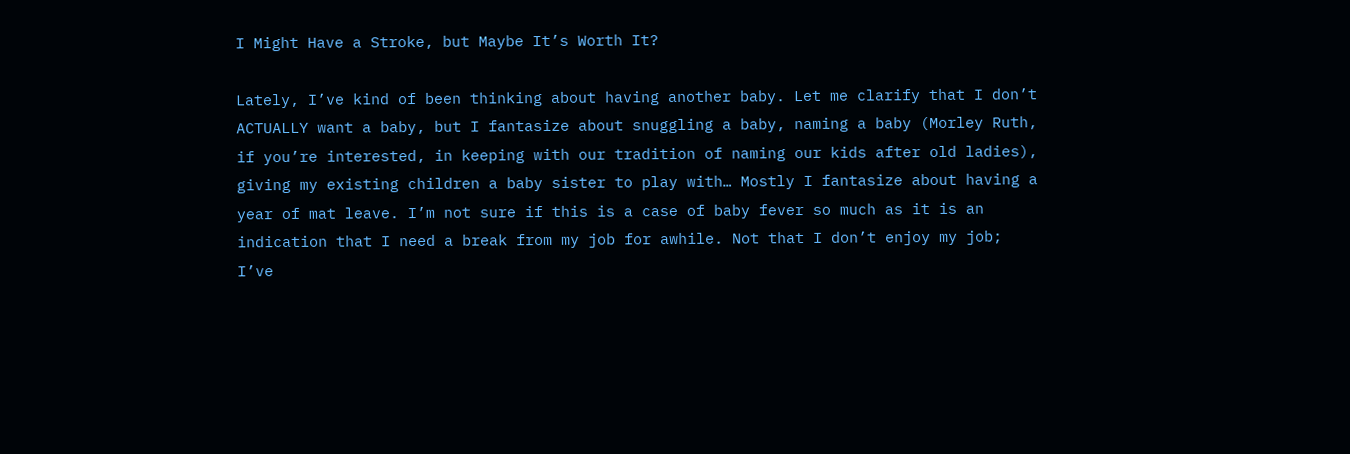I Might Have a Stroke, but Maybe It’s Worth It?

Lately, I’ve kind of been thinking about having another baby. Let me clarify that I don’t ACTUALLY want a baby, but I fantasize about snuggling a baby, naming a baby (Morley Ruth, if you’re interested, in keeping with our tradition of naming our kids after old ladies), giving my existing children a baby sister to play with… Mostly I fantasize about having a year of mat leave. I’m not sure if this is a case of baby fever so much as it is an indication that I need a break from my job for awhile. Not that I don’t enjoy my job; I’ve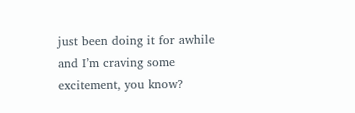just been doing it for awhile and I’m craving some excitement, you know?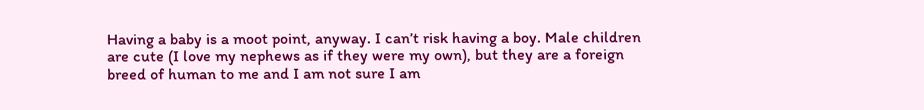Having a baby is a moot point, anyway. I can’t risk having a boy. Male children are cute (I love my nephews as if they were my own), but they are a foreign breed of human to me and I am not sure I am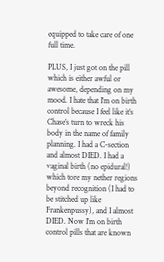equipped to take care of one full time.

PLUS, I just got on the pill which is either awful or awesome, depending on my mood. I hate that I’m on birth control because I feel like it’s Chase’s turn to wreck his body in the name of family planning. I had a C-section and almost DIED. I had a vaginal birth (no epidural!) which tore my nether regions beyond recognition (I had to be stitched up like Frankenpussy), and I almost DIED. Now I’m on birth control pills that are known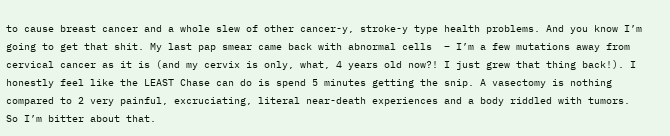to cause breast cancer and a whole slew of other cancer-y, stroke-y type health problems. And you know I’m going to get that shit. My last pap smear came back with abnormal cells  – I’m a few mutations away from cervical cancer as it is (and my cervix is only, what, 4 years old now?! I just grew that thing back!). I honestly feel like the LEAST Chase can do is spend 5 minutes getting the snip. A vasectomy is nothing compared to 2 very painful, excruciating, literal near-death experiences and a body riddled with tumors. So I’m bitter about that.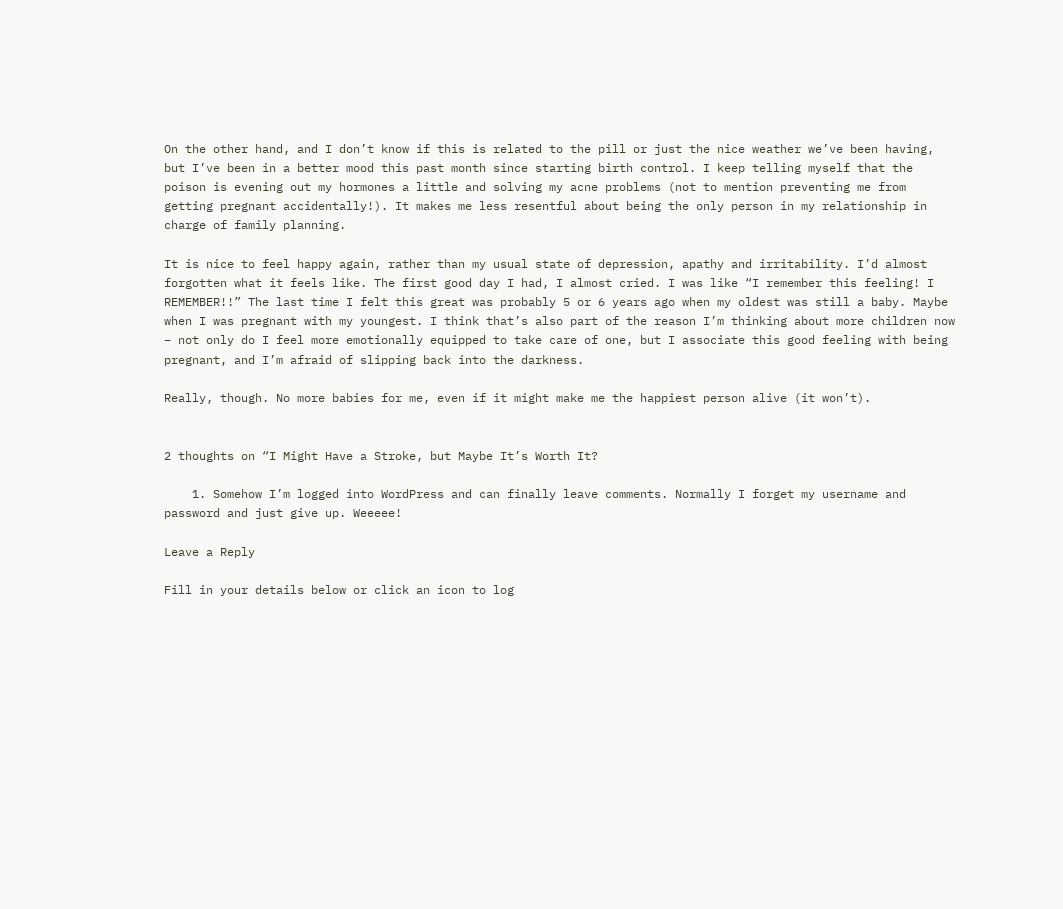On the other hand, and I don’t know if this is related to the pill or just the nice weather we’ve been having, but I’ve been in a better mood this past month since starting birth control. I keep telling myself that the poison is evening out my hormones a little and solving my acne problems (not to mention preventing me from getting pregnant accidentally!). It makes me less resentful about being the only person in my relationship in charge of family planning.

It is nice to feel happy again, rather than my usual state of depression, apathy and irritability. I’d almost forgotten what it feels like. The first good day I had, I almost cried. I was like “I remember this feeling! I REMEMBER!!” The last time I felt this great was probably 5 or 6 years ago when my oldest was still a baby. Maybe when I was pregnant with my youngest. I think that’s also part of the reason I’m thinking about more children now – not only do I feel more emotionally equipped to take care of one, but I associate this good feeling with being pregnant, and I’m afraid of slipping back into the darkness.

Really, though. No more babies for me, even if it might make me the happiest person alive (it won’t).


2 thoughts on “I Might Have a Stroke, but Maybe It’s Worth It?

    1. Somehow I’m logged into WordPress and can finally leave comments. Normally I forget my username and password and just give up. Weeeee!

Leave a Reply

Fill in your details below or click an icon to log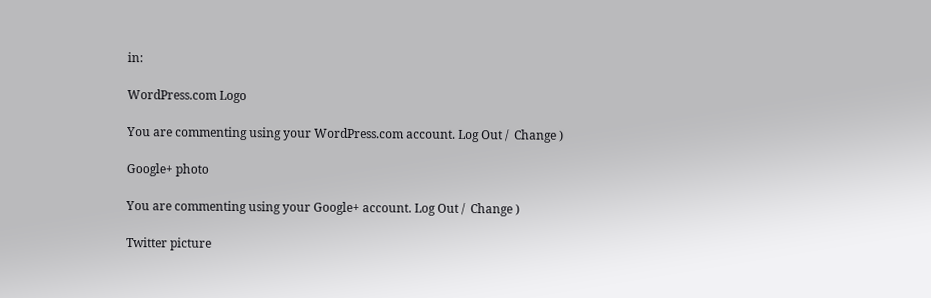in:

WordPress.com Logo

You are commenting using your WordPress.com account. Log Out /  Change )

Google+ photo

You are commenting using your Google+ account. Log Out /  Change )

Twitter picture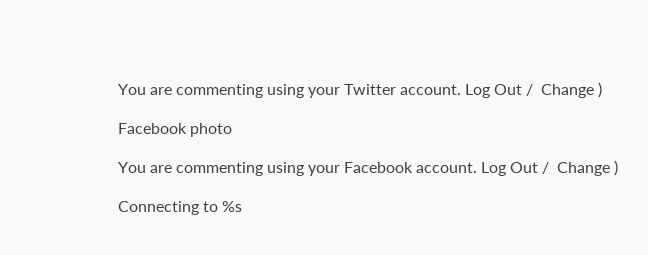You are commenting using your Twitter account. Log Out /  Change )

Facebook photo

You are commenting using your Facebook account. Log Out /  Change )

Connecting to %s